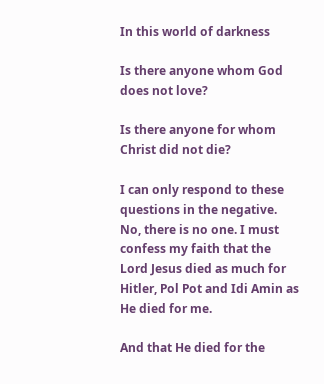In this world of darkness

Is there anyone whom God does not love?

Is there anyone for whom Christ did not die?

I can only respond to these questions in the negative. No, there is no one. I must confess my faith that the Lord Jesus died as much for Hitler, Pol Pot and Idi Amin as He died for me.

And that He died for the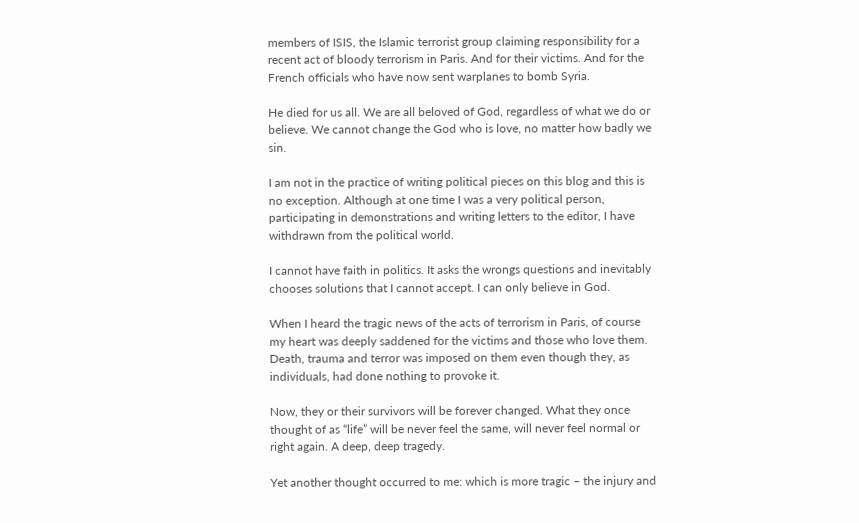members of ISIS, the Islamic terrorist group claiming responsibility for a recent act of bloody terrorism in Paris. And for their victims. And for the French officials who have now sent warplanes to bomb Syria.

He died for us all. We are all beloved of God, regardless of what we do or believe. We cannot change the God who is love, no matter how badly we sin.

I am not in the practice of writing political pieces on this blog and this is no exception. Although at one time I was a very political person, participating in demonstrations and writing letters to the editor, I have withdrawn from the political world.

I cannot have faith in politics. It asks the wrongs questions and inevitably chooses solutions that I cannot accept. I can only believe in God.

When I heard the tragic news of the acts of terrorism in Paris, of course my heart was deeply saddened for the victims and those who love them. Death, trauma and terror was imposed on them even though they, as individuals, had done nothing to provoke it.

Now, they or their survivors will be forever changed. What they once thought of as “life” will be never feel the same, will never feel normal or right again. A deep, deep tragedy.

Yet another thought occurred to me: which is more tragic – the injury and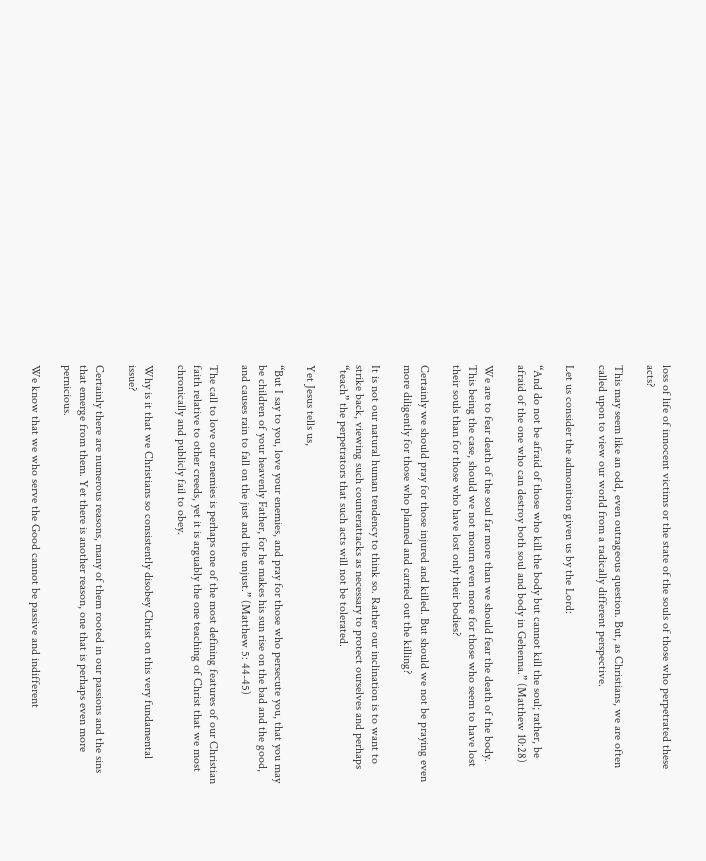loss of life of innocent victims or the state of the souls of those who perpetrated these acts?

This may seem like an odd, even outrageous question. But, as Christians, we are often called upon to view our world from a radically different perspective.

Let us consider the admonition given us by the Lord:

“And do not be afraid of those who kill the body but cannot kill the soul; rather, be afraid of the one who can destroy both soul and body in Gehenna.” (Matthew 10:28)

We are to fear death of the soul far more than we should fear the death of the body. This being the case, should we not mourn even more for those who seem to have lost their souls than for those who have lost only their bodies?

Certainly we should pray for those injured and killed. But should we not be praying even more diligently for those who planned and carried out the killing?

It is not our natural human tendency to think so. Rather our inclination is to want to strike back, viewing such counterattacks as necessary to protect ourselves and perhaps “teach” the perpetrators that such acts will not be tolerated.

Yet Jesus tells us,

“But I say to you, love your enemies, and pray for those who persecute you, that you may be children of your heavenly Father, for he makes his sun rise on the bad and the good, and causes rain to fall on the just and the unjust.” (Matthew 5: 44-45)

The call to love our enemies is perhaps one of the most defining features of our Christian faith relative to other creeds, yet it is arguably the one teaching of Christ that we most chronically and publicly fail to obey.

Why is it that we Christians so consistently disobey Christ on this very fundamental issue?

Certainly there are numerous reasons, many of them rooted in our passions and the sins that emerge from them. Yet there is another reason, one that is perhaps even more pernicious.

We know that we who serve the Good cannot be passive and indifferent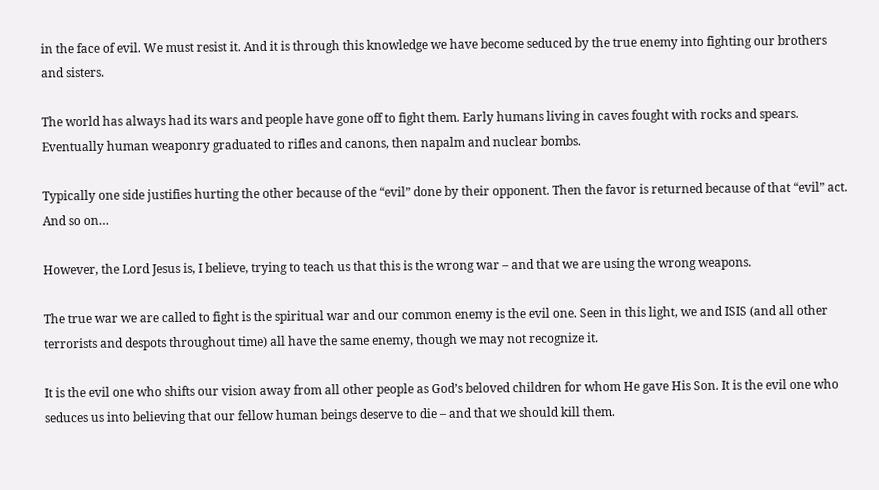in the face of evil. We must resist it. And it is through this knowledge we have become seduced by the true enemy into fighting our brothers and sisters.

The world has always had its wars and people have gone off to fight them. Early humans living in caves fought with rocks and spears. Eventually human weaponry graduated to rifles and canons, then napalm and nuclear bombs.

Typically one side justifies hurting the other because of the “evil” done by their opponent. Then the favor is returned because of that “evil” act. And so on…

However, the Lord Jesus is, I believe, trying to teach us that this is the wrong war – and that we are using the wrong weapons.

The true war we are called to fight is the spiritual war and our common enemy is the evil one. Seen in this light, we and ISIS (and all other terrorists and despots throughout time) all have the same enemy, though we may not recognize it.

It is the evil one who shifts our vision away from all other people as God’s beloved children for whom He gave His Son. It is the evil one who seduces us into believing that our fellow human beings deserve to die – and that we should kill them.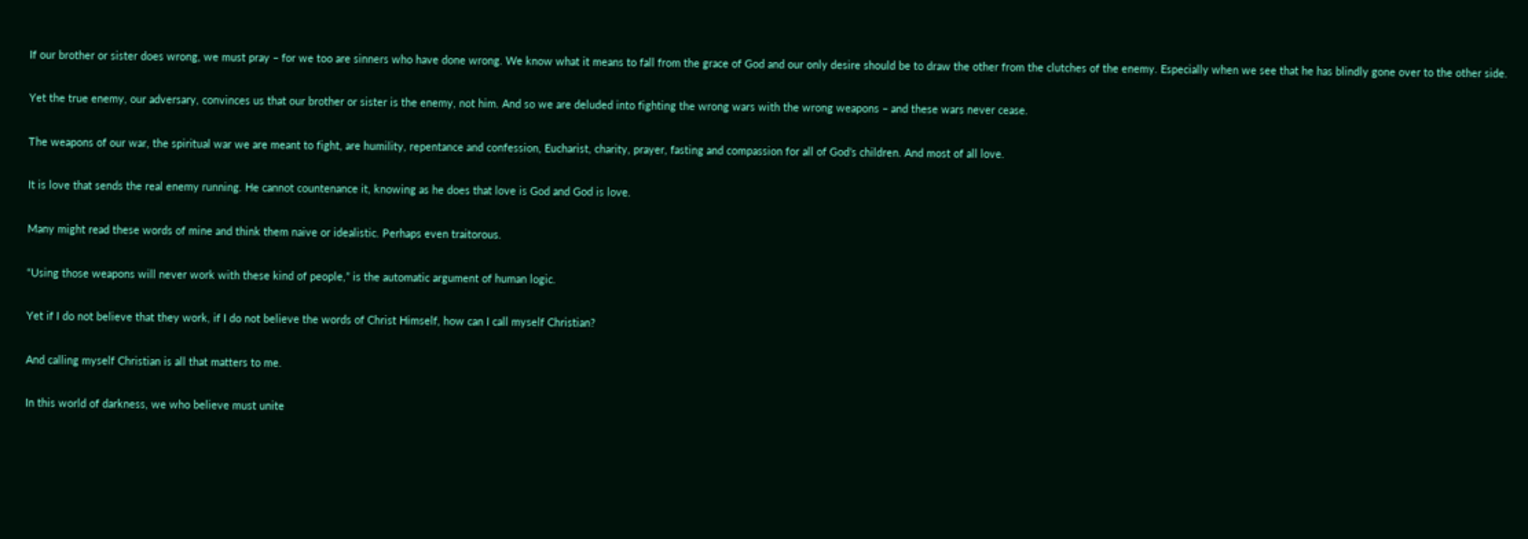If our brother or sister does wrong, we must pray – for we too are sinners who have done wrong. We know what it means to fall from the grace of God and our only desire should be to draw the other from the clutches of the enemy. Especially when we see that he has blindly gone over to the other side.

Yet the true enemy, our adversary, convinces us that our brother or sister is the enemy, not him. And so we are deluded into fighting the wrong wars with the wrong weapons – and these wars never cease.

The weapons of our war, the spiritual war we are meant to fight, are humility, repentance and confession, Eucharist, charity, prayer, fasting and compassion for all of God’s children. And most of all love.

It is love that sends the real enemy running. He cannot countenance it, knowing as he does that love is God and God is love.

Many might read these words of mine and think them naive or idealistic. Perhaps even traitorous.

“Using those weapons will never work with these kind of people,” is the automatic argument of human logic.

Yet if I do not believe that they work, if I do not believe the words of Christ Himself, how can I call myself Christian?

And calling myself Christian is all that matters to me.

In this world of darkness, we who believe must unite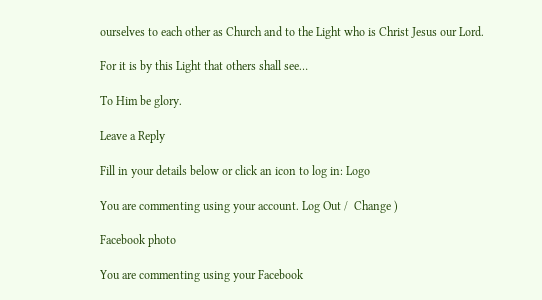ourselves to each other as Church and to the Light who is Christ Jesus our Lord.

For it is by this Light that others shall see…

To Him be glory.

Leave a Reply

Fill in your details below or click an icon to log in: Logo

You are commenting using your account. Log Out /  Change )

Facebook photo

You are commenting using your Facebook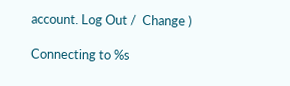account. Log Out /  Change )

Connecting to %s